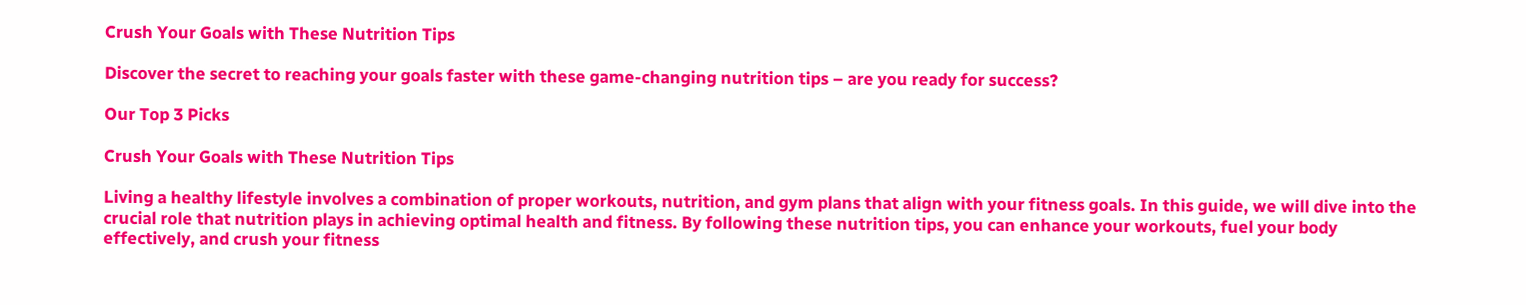Crush Your Goals with These Nutrition Tips

Discover the secret to reaching your goals faster with these game-changing nutrition tips – are you ready for success?

Our Top 3 Picks

Crush Your Goals with These Nutrition Tips

Living a healthy lifestyle involves a combination of proper workouts, nutrition, and gym plans that align with your fitness goals. In this guide, we will dive into the crucial role that nutrition plays in achieving optimal health and fitness. By following these nutrition tips, you can enhance your workouts, fuel your body effectively, and crush your fitness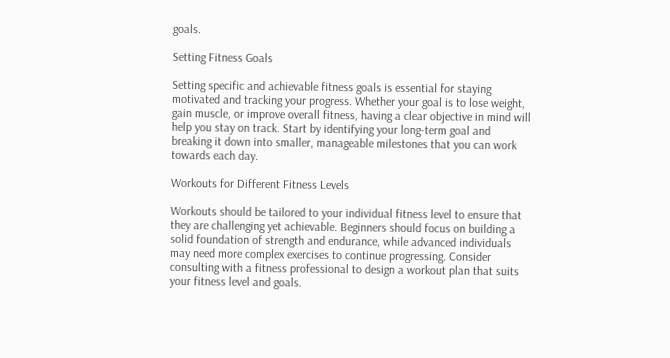goals.

Setting Fitness Goals

Setting specific and achievable fitness goals is essential for staying motivated and tracking your progress. Whether your goal is to lose weight, gain muscle, or improve overall fitness, having a clear objective in mind will help you stay on track. Start by identifying your long-term goal and breaking it down into smaller, manageable milestones that you can work towards each day.

Workouts for Different Fitness Levels

Workouts should be tailored to your individual fitness level to ensure that they are challenging yet achievable. Beginners should focus on building a solid foundation of strength and endurance, while advanced individuals may need more complex exercises to continue progressing. Consider consulting with a fitness professional to design a workout plan that suits your fitness level and goals.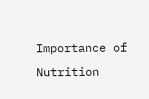Importance of Nutrition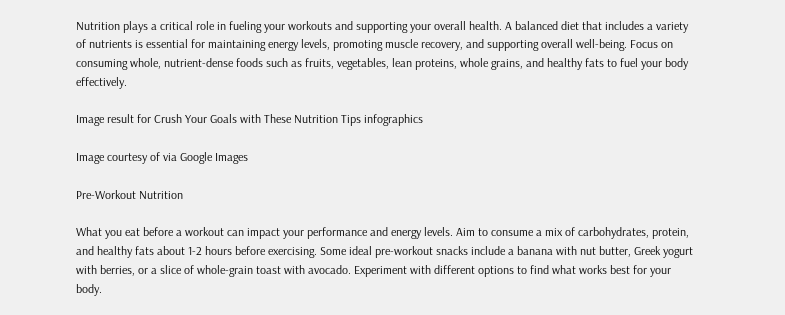Nutrition plays a critical role in fueling your workouts and supporting your overall health. A balanced diet that includes a variety of nutrients is essential for maintaining energy levels, promoting muscle recovery, and supporting overall well-being. Focus on consuming whole, nutrient-dense foods such as fruits, vegetables, lean proteins, whole grains, and healthy fats to fuel your body effectively.

Image result for Crush Your Goals with These Nutrition Tips infographics

Image courtesy of via Google Images

Pre-Workout Nutrition

What you eat before a workout can impact your performance and energy levels. Aim to consume a mix of carbohydrates, protein, and healthy fats about 1-2 hours before exercising. Some ideal pre-workout snacks include a banana with nut butter, Greek yogurt with berries, or a slice of whole-grain toast with avocado. Experiment with different options to find what works best for your body.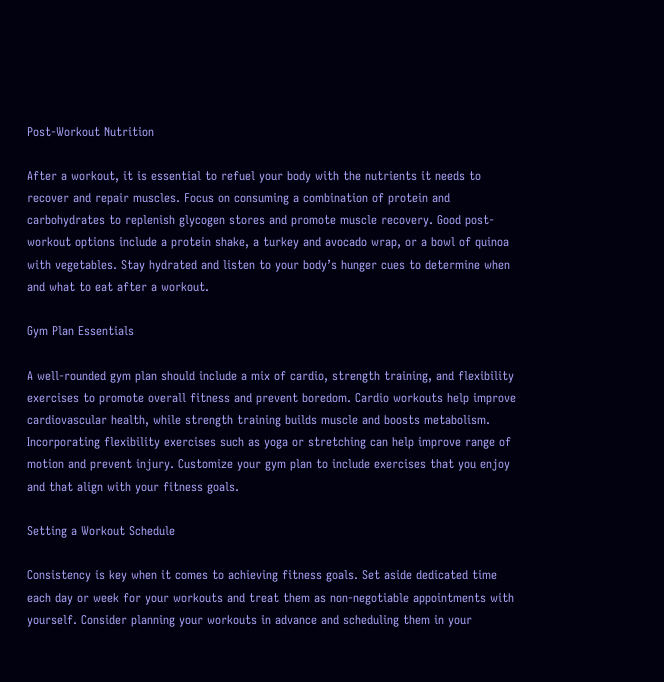Post-Workout Nutrition

After a workout, it is essential to refuel your body with the nutrients it needs to recover and repair muscles. Focus on consuming a combination of protein and carbohydrates to replenish glycogen stores and promote muscle recovery. Good post-workout options include a protein shake, a turkey and avocado wrap, or a bowl of quinoa with vegetables. Stay hydrated and listen to your body’s hunger cues to determine when and what to eat after a workout.

Gym Plan Essentials

A well-rounded gym plan should include a mix of cardio, strength training, and flexibility exercises to promote overall fitness and prevent boredom. Cardio workouts help improve cardiovascular health, while strength training builds muscle and boosts metabolism. Incorporating flexibility exercises such as yoga or stretching can help improve range of motion and prevent injury. Customize your gym plan to include exercises that you enjoy and that align with your fitness goals.

Setting a Workout Schedule

Consistency is key when it comes to achieving fitness goals. Set aside dedicated time each day or week for your workouts and treat them as non-negotiable appointments with yourself. Consider planning your workouts in advance and scheduling them in your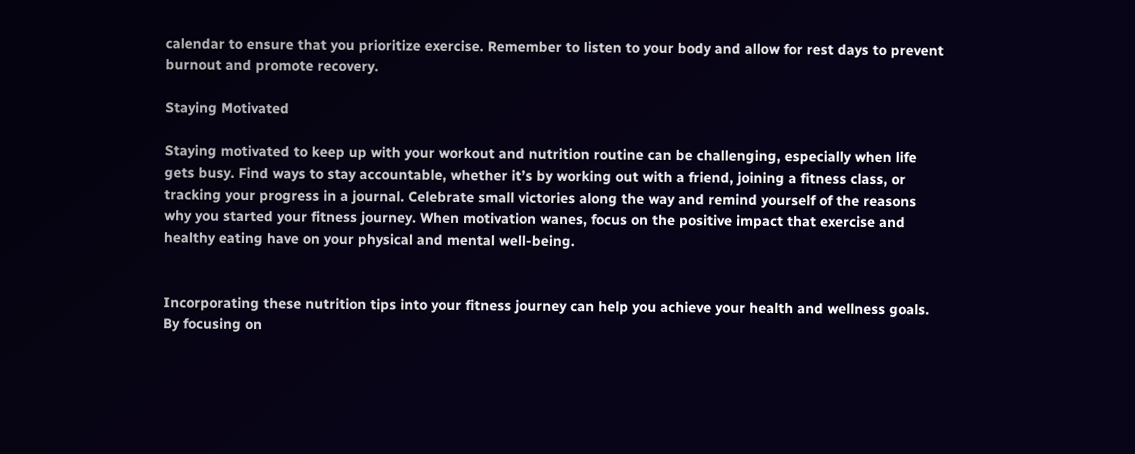calendar to ensure that you prioritize exercise. Remember to listen to your body and allow for rest days to prevent burnout and promote recovery.

Staying Motivated

Staying motivated to keep up with your workout and nutrition routine can be challenging, especially when life gets busy. Find ways to stay accountable, whether it’s by working out with a friend, joining a fitness class, or tracking your progress in a journal. Celebrate small victories along the way and remind yourself of the reasons why you started your fitness journey. When motivation wanes, focus on the positive impact that exercise and healthy eating have on your physical and mental well-being.


Incorporating these nutrition tips into your fitness journey can help you achieve your health and wellness goals. By focusing on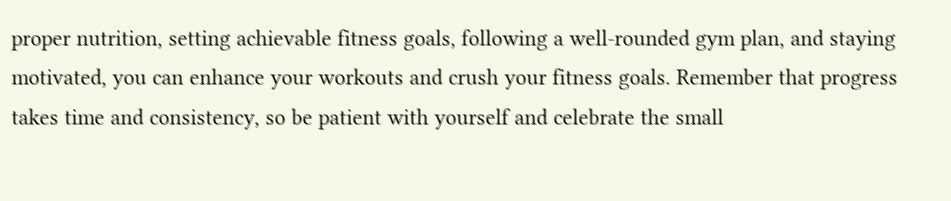proper nutrition, setting achievable fitness goals, following a well-rounded gym plan, and staying motivated, you can enhance your workouts and crush your fitness goals. Remember that progress takes time and consistency, so be patient with yourself and celebrate the small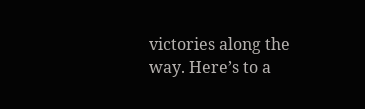victories along the way. Here’s to a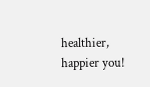healthier, happier you!